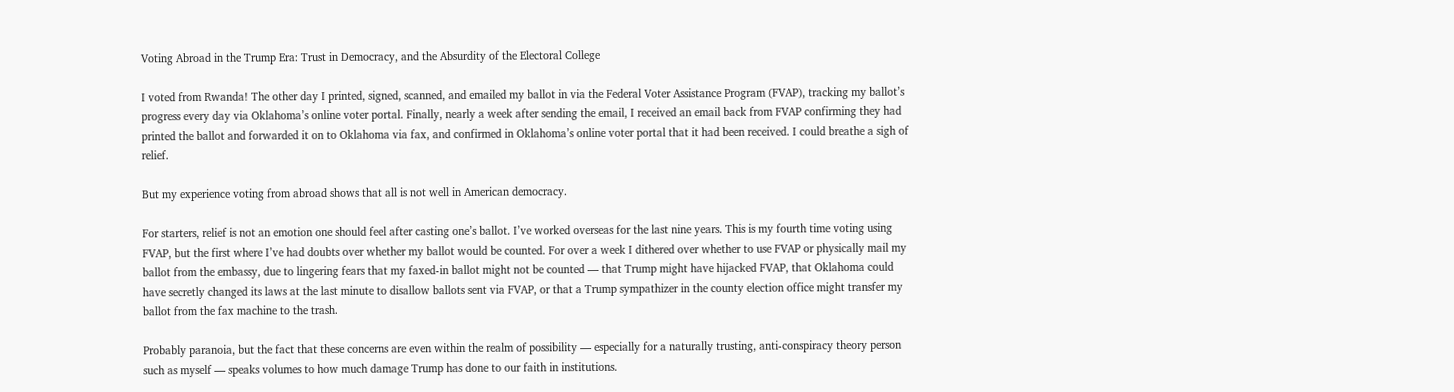Voting Abroad in the Trump Era: Trust in Democracy, and the Absurdity of the Electoral College

I voted from Rwanda! The other day I printed, signed, scanned, and emailed my ballot in via the Federal Voter Assistance Program (FVAP), tracking my ballot’s progress every day via Oklahoma’s online voter portal. Finally, nearly a week after sending the email, I received an email back from FVAP confirming they had printed the ballot and forwarded it on to Oklahoma via fax, and confirmed in Oklahoma’s online voter portal that it had been received. I could breathe a sigh of relief.

But my experience voting from abroad shows that all is not well in American democracy.

For starters, relief is not an emotion one should feel after casting one’s ballot. I’ve worked overseas for the last nine years. This is my fourth time voting using FVAP, but the first where I’ve had doubts over whether my ballot would be counted. For over a week I dithered over whether to use FVAP or physically mail my ballot from the embassy, due to lingering fears that my faxed-in ballot might not be counted — that Trump might have hijacked FVAP, that Oklahoma could have secretly changed its laws at the last minute to disallow ballots sent via FVAP, or that a Trump sympathizer in the county election office might transfer my ballot from the fax machine to the trash.

Probably paranoia, but the fact that these concerns are even within the realm of possibility — especially for a naturally trusting, anti-conspiracy theory person such as myself — speaks volumes to how much damage Trump has done to our faith in institutions.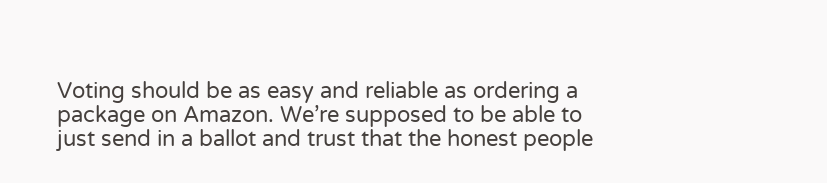Voting should be as easy and reliable as ordering a package on Amazon. We’re supposed to be able to just send in a ballot and trust that the honest people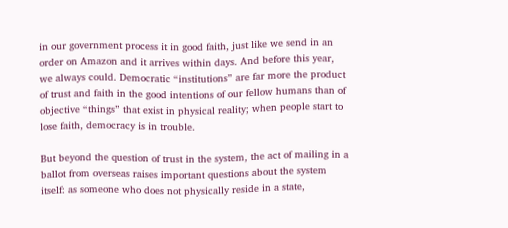in our government process it in good faith, just like we send in an order on Amazon and it arrives within days. And before this year, we always could. Democratic “institutions” are far more the product of trust and faith in the good intentions of our fellow humans than of objective “things” that exist in physical reality; when people start to lose faith, democracy is in trouble.

But beyond the question of trust in the system, the act of mailing in a ballot from overseas raises important questions about the system itself: as someone who does not physically reside in a state,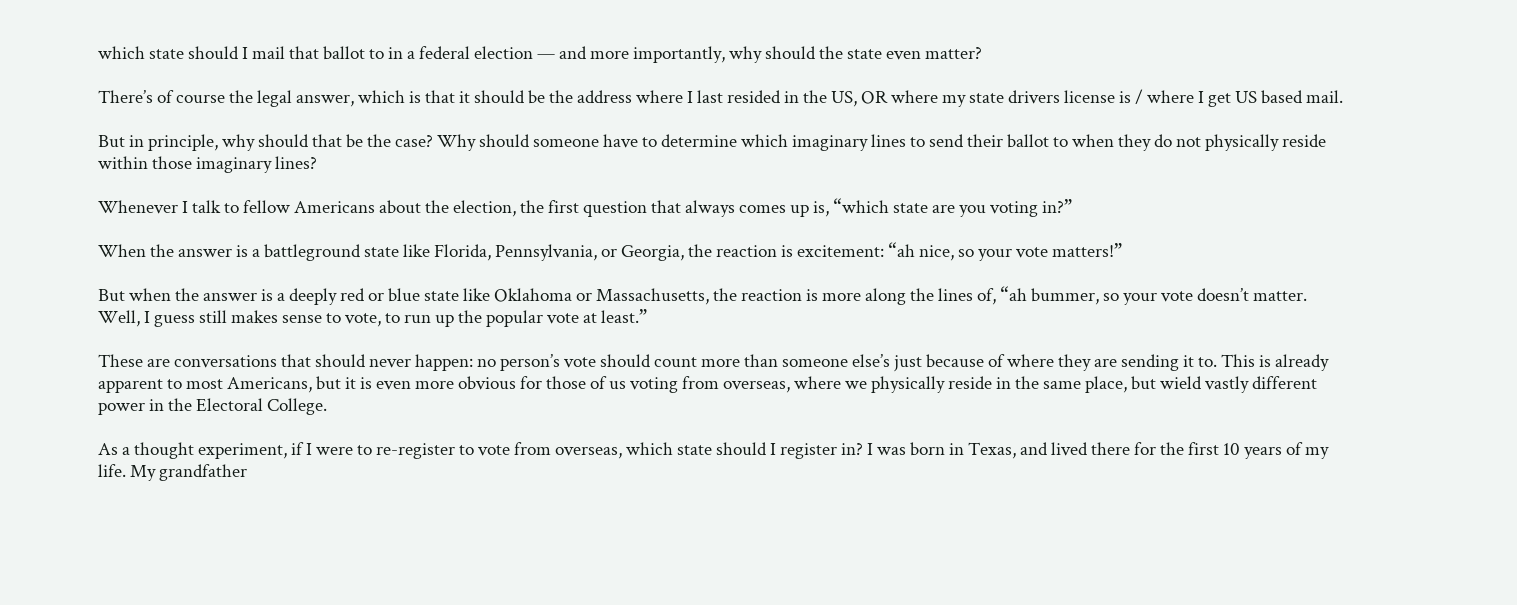which state should I mail that ballot to in a federal election — and more importantly, why should the state even matter?

There’s of course the legal answer, which is that it should be the address where I last resided in the US, OR where my state drivers license is / where I get US based mail.

But in principle, why should that be the case? Why should someone have to determine which imaginary lines to send their ballot to when they do not physically reside within those imaginary lines?

Whenever I talk to fellow Americans about the election, the first question that always comes up is, “which state are you voting in?”

When the answer is a battleground state like Florida, Pennsylvania, or Georgia, the reaction is excitement: “ah nice, so your vote matters!”

But when the answer is a deeply red or blue state like Oklahoma or Massachusetts, the reaction is more along the lines of, “ah bummer, so your vote doesn’t matter. Well, I guess still makes sense to vote, to run up the popular vote at least.”

These are conversations that should never happen: no person’s vote should count more than someone else’s just because of where they are sending it to. This is already apparent to most Americans, but it is even more obvious for those of us voting from overseas, where we physically reside in the same place, but wield vastly different power in the Electoral College.

As a thought experiment, if I were to re-register to vote from overseas, which state should I register in? I was born in Texas, and lived there for the first 10 years of my life. My grandfather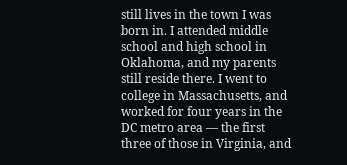still lives in the town I was born in. I attended middle school and high school in Oklahoma, and my parents still reside there. I went to college in Massachusetts, and worked for four years in the DC metro area — the first three of those in Virginia, and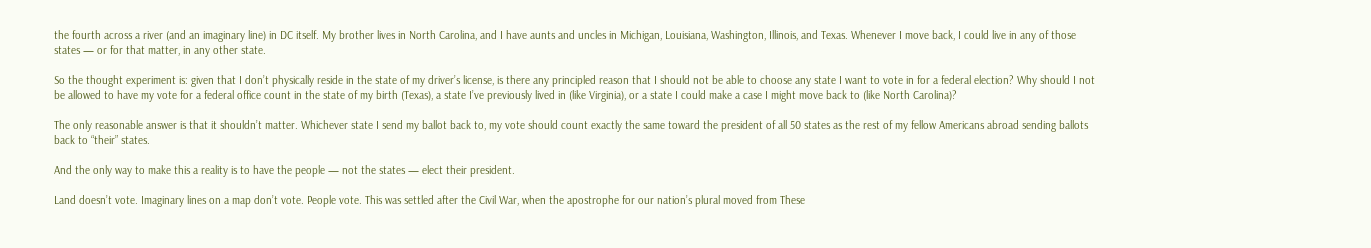the fourth across a river (and an imaginary line) in DC itself. My brother lives in North Carolina, and I have aunts and uncles in Michigan, Louisiana, Washington, Illinois, and Texas. Whenever I move back, I could live in any of those states — or for that matter, in any other state.

So the thought experiment is: given that I don’t physically reside in the state of my driver’s license, is there any principled reason that I should not be able to choose any state I want to vote in for a federal election? Why should I not be allowed to have my vote for a federal office count in the state of my birth (Texas), a state I’ve previously lived in (like Virginia), or a state I could make a case I might move back to (like North Carolina)?

The only reasonable answer is that it shouldn’t matter. Whichever state I send my ballot back to, my vote should count exactly the same toward the president of all 50 states as the rest of my fellow Americans abroad sending ballots back to “their” states.

And the only way to make this a reality is to have the people — not the states — elect their president.

Land doesn’t vote. Imaginary lines on a map don’t vote. People vote. This was settled after the Civil War, when the apostrophe for our nation’s plural moved from These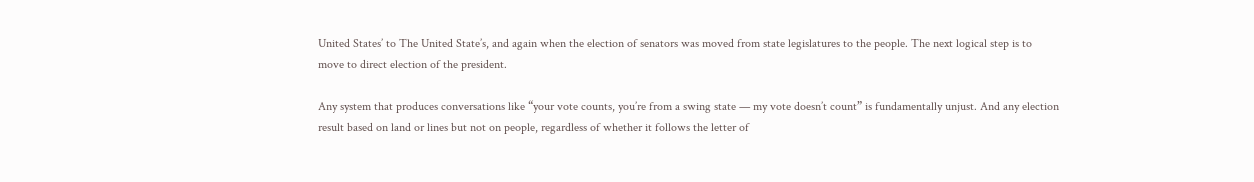United States’ to The United State’s, and again when the election of senators was moved from state legislatures to the people. The next logical step is to move to direct election of the president.

Any system that produces conversations like “your vote counts, you’re from a swing state — my vote doesn’t count” is fundamentally unjust. And any election result based on land or lines but not on people, regardless of whether it follows the letter of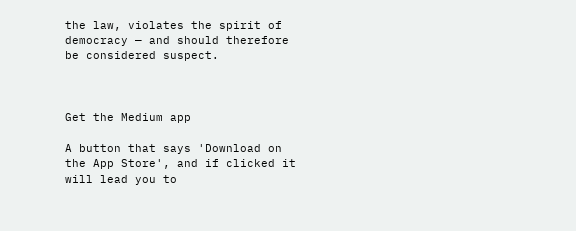the law, violates the spirit of democracy — and should therefore be considered suspect.



Get the Medium app

A button that says 'Download on the App Store', and if clicked it will lead you to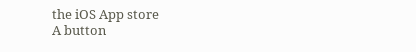the iOS App store
A button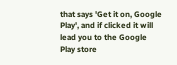that says 'Get it on, Google Play', and if clicked it will lead you to the Google Play store